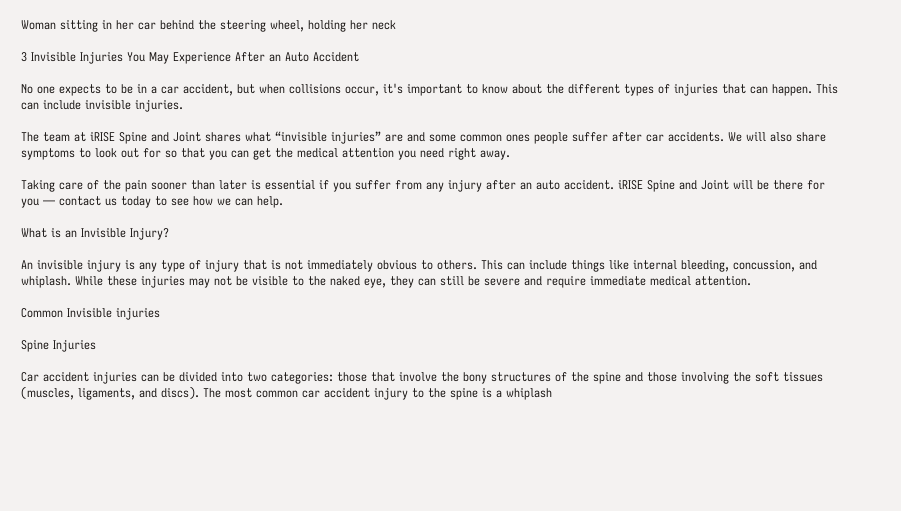Woman sitting in her car behind the steering wheel, holding her neck

3 Invisible Injuries You May Experience After an Auto Accident

No one expects to be in a car accident, but when collisions occur, it's important to know about the different types of injuries that can happen. This can include invisible injuries.

The team at iRISE Spine and Joint shares what “invisible injuries” are and some common ones people suffer after car accidents. We will also share symptoms to look out for so that you can get the medical attention you need right away.

Taking care of the pain sooner than later is essential if you suffer from any injury after an auto accident. iRISE Spine and Joint will be there for you — contact us today to see how we can help.

What is an Invisible Injury?

An invisible injury is any type of injury that is not immediately obvious to others. This can include things like internal bleeding, concussion, and whiplash. While these injuries may not be visible to the naked eye, they can still be severe and require immediate medical attention.

Common Invisible injuries

Spine Injuries

Car accident injuries can be divided into two categories: those that involve the bony structures of the spine and those involving the soft tissues (muscles, ligaments, and discs). The most common car accident injury to the spine is a whiplash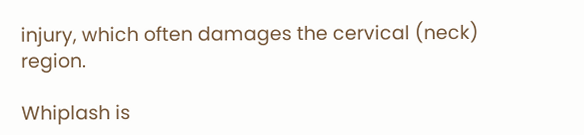injury, which often damages the cervical (neck) region.

Whiplash is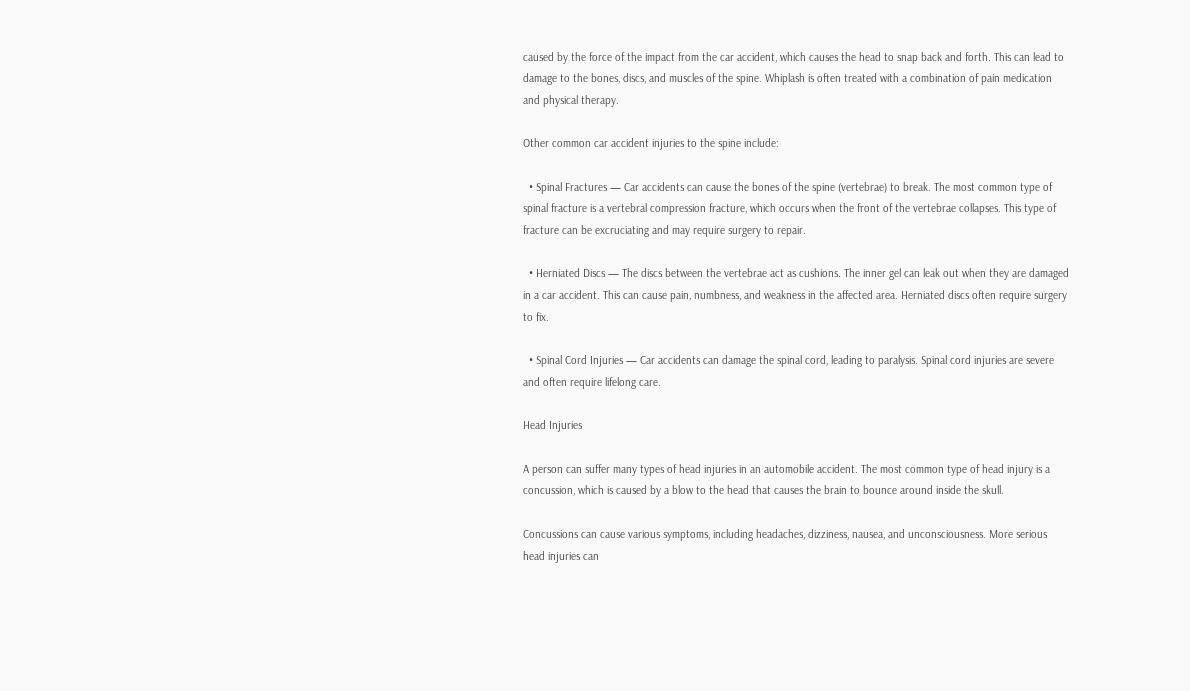caused by the force of the impact from the car accident, which causes the head to snap back and forth. This can lead to damage to the bones, discs, and muscles of the spine. Whiplash is often treated with a combination of pain medication and physical therapy.

Other common car accident injuries to the spine include:

  • Spinal Fractures — Car accidents can cause the bones of the spine (vertebrae) to break. The most common type of spinal fracture is a vertebral compression fracture, which occurs when the front of the vertebrae collapses. This type of fracture can be excruciating and may require surgery to repair.

  • Herniated Discs — The discs between the vertebrae act as cushions. The inner gel can leak out when they are damaged in a car accident. This can cause pain, numbness, and weakness in the affected area. Herniated discs often require surgery to fix.

  • Spinal Cord Injuries — Car accidents can damage the spinal cord, leading to paralysis. Spinal cord injuries are severe and often require lifelong care.

Head Injuries

A person can suffer many types of head injuries in an automobile accident. The most common type of head injury is a concussion, which is caused by a blow to the head that causes the brain to bounce around inside the skull.

Concussions can cause various symptoms, including headaches, dizziness, nausea, and unconsciousness. More serious head injuries can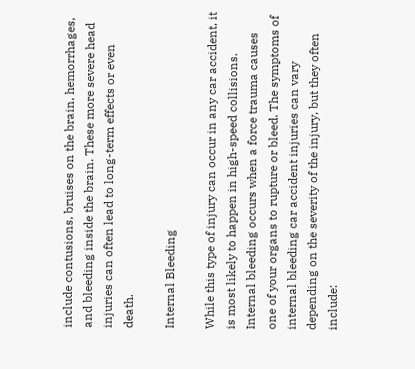include contusions, bruises on the brain, hemorrhages, and bleeding inside the brain. These more severe head injuries can often lead to long-term effects or even death.

Internal Bleeding

While this type of injury can occur in any car accident, it is most likely to happen in high-speed collisions. Internal bleeding occurs when a force trauma causes one of your organs to rupture or bleed. The symptoms of internal bleeding car accident injuries can vary depending on the severity of the injury, but they often include: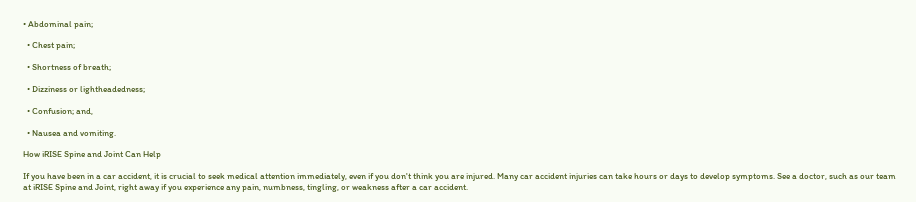• Abdominal pain;

  • Chest pain;

  • Shortness of breath;

  • Dizziness or lightheadedness;

  • Confusion; and,

  • Nausea and vomiting.

How iRISE Spine and Joint Can Help

If you have been in a car accident, it is crucial to seek medical attention immediately, even if you don't think you are injured. Many car accident injuries can take hours or days to develop symptoms. See a doctor, such as our team at iRISE Spine and Joint, right away if you experience any pain, numbness, tingling, or weakness after a car accident.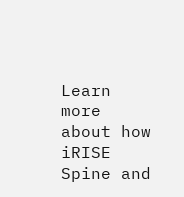Learn more about how iRISE Spine and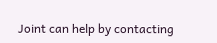Joint can help by contacting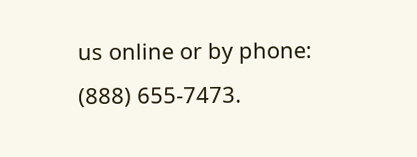us online or by phone: (888) 655-7473.